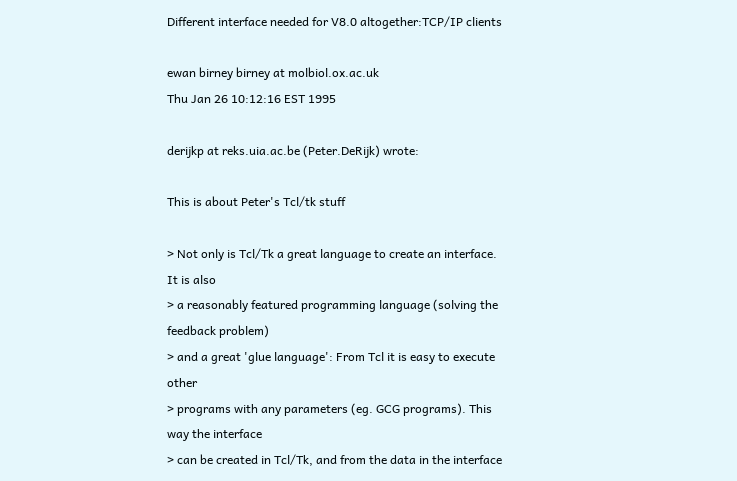Different interface needed for V8.0 altogether:TCP/IP clients

ewan birney birney at molbiol.ox.ac.uk
Thu Jan 26 10:12:16 EST 1995

derijkp at reks.uia.ac.be (Peter.DeRijk) wrote:

This is about Peter's Tcl/tk stuff

> Not only is Tcl/Tk a great language to create an interface. It is also
> a reasonably featured programming language (solving the feedback problem)
> and a great 'glue language': From Tcl it is easy to execute other
> programs with any parameters (eg. GCG programs). This way the interface
> can be created in Tcl/Tk, and from the data in the interface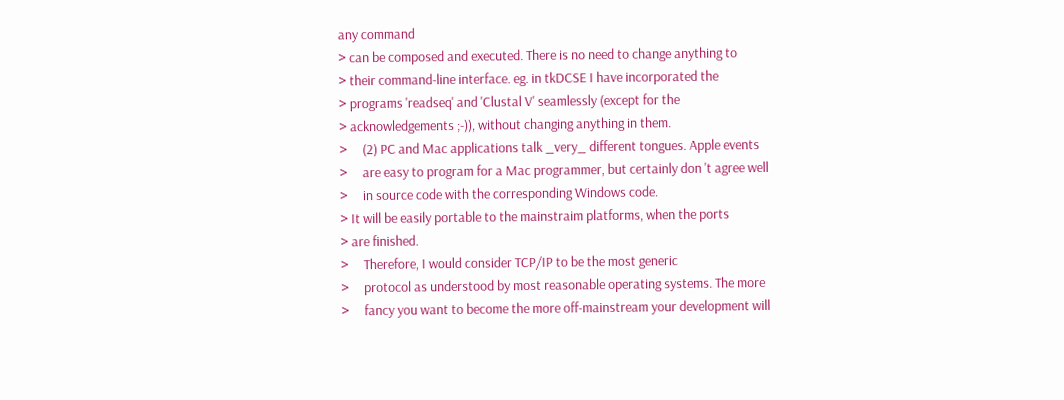any command
> can be composed and executed. There is no need to change anything to
> their command-line interface. eg. in tkDCSE I have incorporated the
> programs 'readseq' and 'Clustal V' seamlessly (except for the
> acknowledgements ;-)), without changing anything in them.
>     (2) PC and Mac applications talk _very_ different tongues. Apple events
>     are easy to program for a Mac programmer, but certainly don 't agree well
>     in source code with the corresponding Windows code.
> It will be easily portable to the mainstraim platforms, when the ports
> are finished.
>     Therefore, I would consider TCP/IP to be the most generic
>     protocol as understood by most reasonable operating systems. The more
>     fancy you want to become the more off-mainstream your development will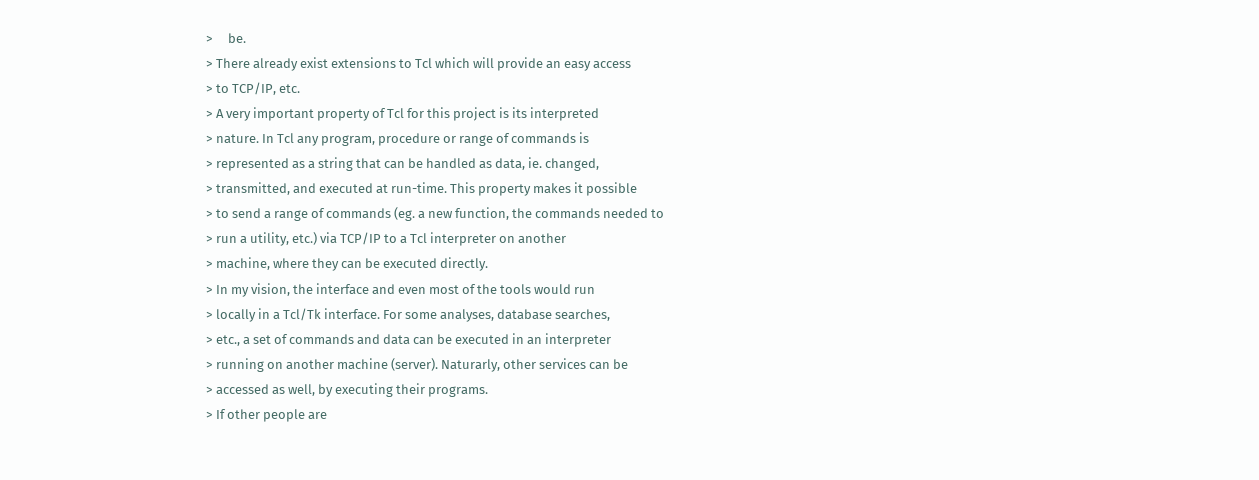>     be.
> There already exist extensions to Tcl which will provide an easy access
> to TCP/IP, etc.
> A very important property of Tcl for this project is its interpreted
> nature. In Tcl any program, procedure or range of commands is
> represented as a string that can be handled as data, ie. changed,
> transmitted, and executed at run-time. This property makes it possible
> to send a range of commands (eg. a new function, the commands needed to
> run a utility, etc.) via TCP/IP to a Tcl interpreter on another
> machine, where they can be executed directly.
> In my vision, the interface and even most of the tools would run
> locally in a Tcl/Tk interface. For some analyses, database searches,
> etc., a set of commands and data can be executed in an interpreter
> running on another machine (server). Naturarly, other services can be
> accessed as well, by executing their programs.
> If other people are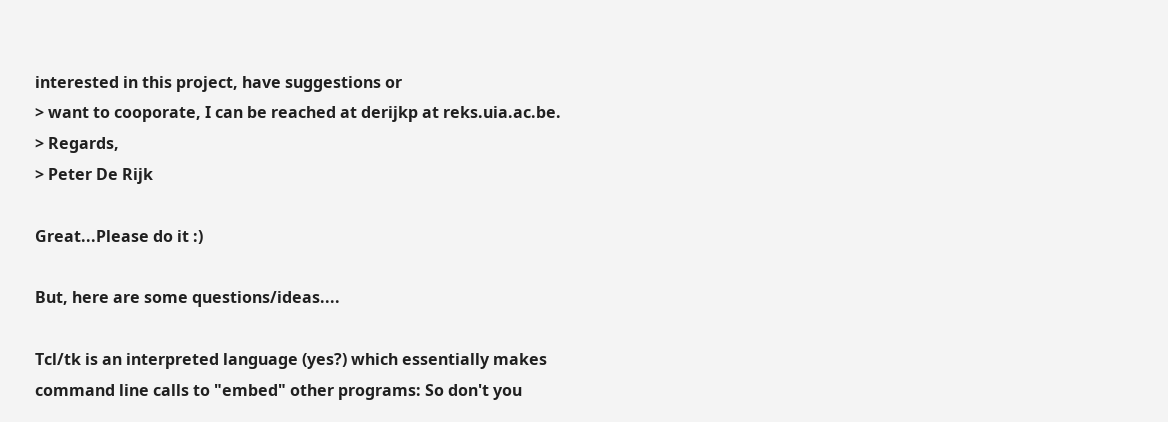interested in this project, have suggestions or
> want to cooporate, I can be reached at derijkp at reks.uia.ac.be.
> Regards,
> Peter De Rijk

Great...Please do it :)

But, here are some questions/ideas....

Tcl/tk is an interpreted language (yes?) which essentially makes
command line calls to "embed" other programs: So don't you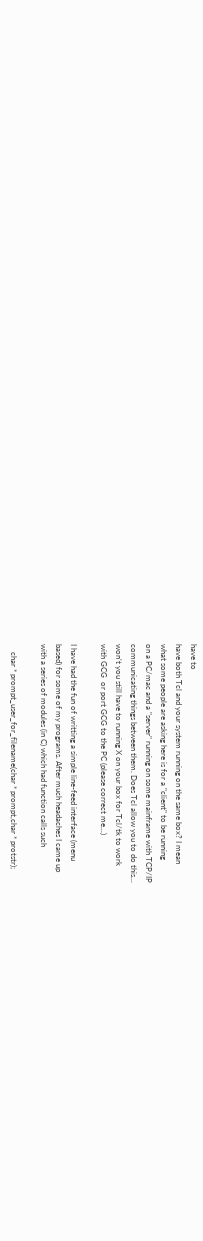have to
have both Tcl and your system running on the same box? I mean
what some people are asking here is for a "client" to be running
on a PC/mac and a "server" running on some mainframe with TCP/IP
communicating things between them. Does Tcl allow you to do this...
won't you still have to running X on your box for Tcl/tk to work
with GCG  or port GCG to the PC (please correct me...)

I have had the fun of writting a simple line-feed interface (menu
based) for some of my programs. After much headaches I came up
with a series of modules (in C) which had function calls such

    char * prompt_user_for_filename(char * prompt,char * protstr);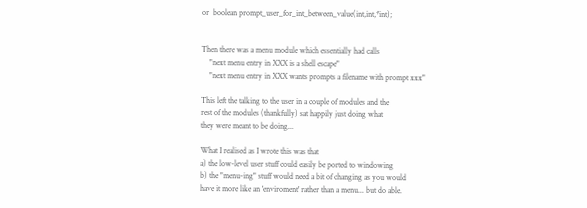or  boolean prompt_user_for_int_between_value(int,int,*int);


Then there was a menu module which essentially had calls
    "next menu entry in XXX is a shell escape"
    "next menu entry in XXX wants prompts a filename with prompt xxx"

This left the talking to the user in a couple of modules and the
rest of the modules (thankfully) sat happily just doing what
they were meant to be doing...

What I realised as I wrote this was that
a) the low-level user stuff could easily be ported to windowing
b) the "menu-ing" stuff would need a bit of changing as you would
have it more like an 'enviroment' rather than a menu... but do able.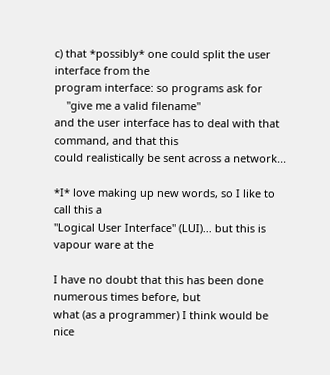c) that *possibly* one could split the user interface from the
program interface: so programs ask for
    "give me a valid filename"
and the user interface has to deal with that command, and that this
could realistically be sent across a network...

*I* love making up new words, so I like to call this a
"Logical User Interface" (LUI)... but this is vapour ware at the

I have no doubt that this has been done numerous times before, but
what (as a programmer) I think would be nice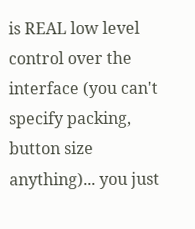is REAL low level
control over the interface (you can't specify packing, button size
anything)... you just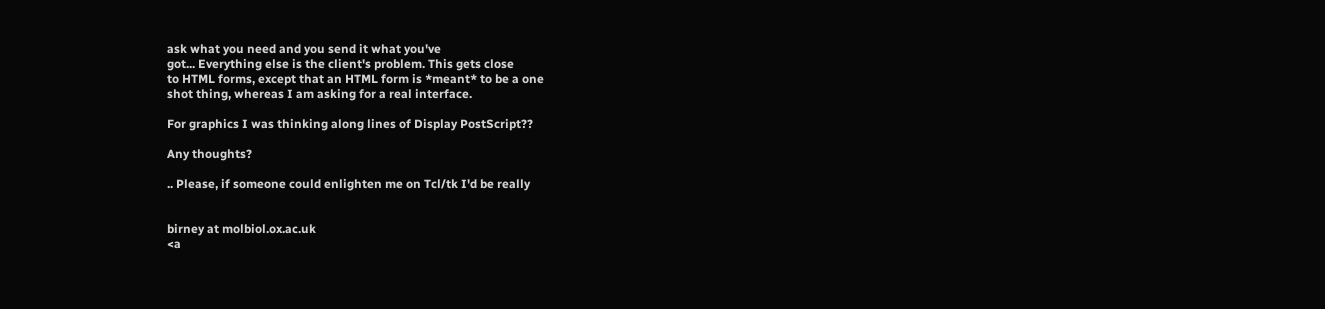ask what you need and you send it what you've
got... Everything else is the client's problem. This gets close
to HTML forms, except that an HTML form is *meant* to be a one
shot thing, whereas I am asking for a real interface.

For graphics I was thinking along lines of Display PostScript??

Any thoughts?

.. Please, if someone could enlighten me on Tcl/tk I'd be really


birney at molbiol.ox.ac.uk
<a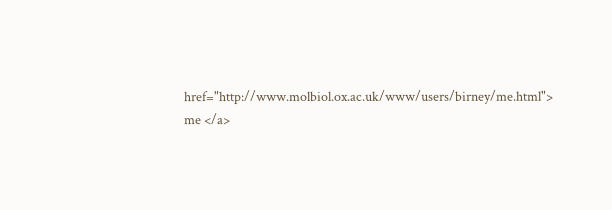href="http://www.molbiol.ox.ac.uk/www/users/birney/me.html">
me </a>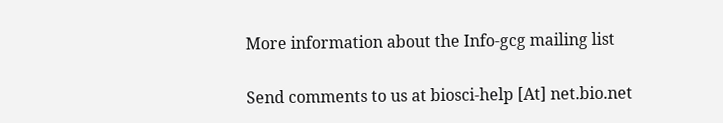More information about the Info-gcg mailing list

Send comments to us at biosci-help [At] net.bio.net